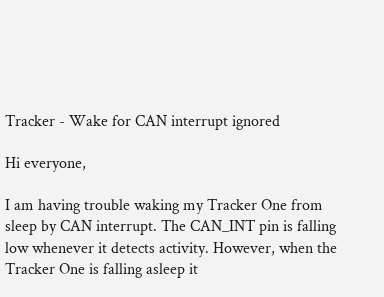Tracker - Wake for CAN interrupt ignored

Hi everyone,

I am having trouble waking my Tracker One from sleep by CAN interrupt. The CAN_INT pin is falling low whenever it detects activity. However, when the Tracker One is falling asleep it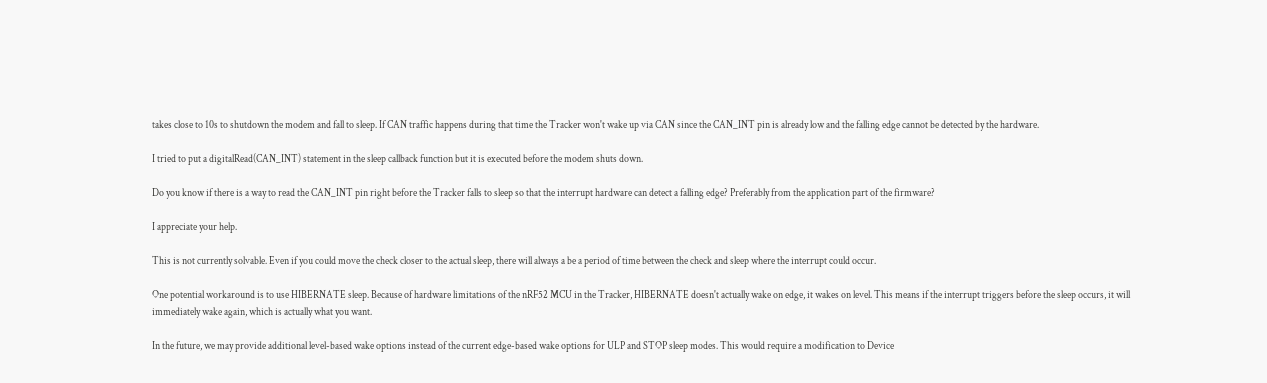takes close to 10s to shutdown the modem and fall to sleep. If CAN traffic happens during that time the Tracker won't wake up via CAN since the CAN_INT pin is already low and the falling edge cannot be detected by the hardware.

I tried to put a digitalRead(CAN_INT) statement in the sleep callback function but it is executed before the modem shuts down.

Do you know if there is a way to read the CAN_INT pin right before the Tracker falls to sleep so that the interrupt hardware can detect a falling edge? Preferably from the application part of the firmware?

I appreciate your help.

This is not currently solvable. Even if you could move the check closer to the actual sleep, there will always a be a period of time between the check and sleep where the interrupt could occur.

One potential workaround is to use HIBERNATE sleep. Because of hardware limitations of the nRF52 MCU in the Tracker, HIBERNATE doesn't actually wake on edge, it wakes on level. This means if the interrupt triggers before the sleep occurs, it will immediately wake again, which is actually what you want.

In the future, we may provide additional level-based wake options instead of the current edge-based wake options for ULP and STOP sleep modes. This would require a modification to Device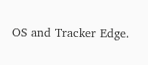OS and Tracker Edge.